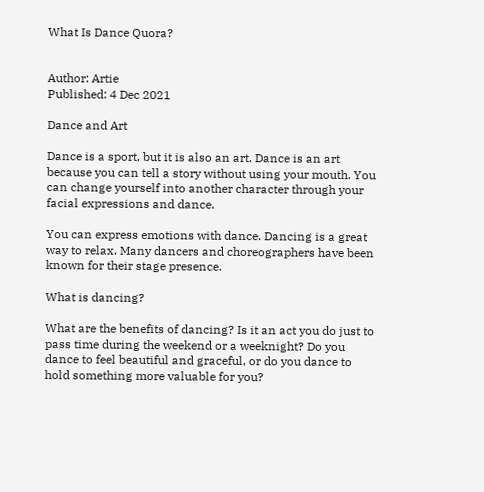What Is Dance Quora?


Author: Artie
Published: 4 Dec 2021

Dance and Art

Dance is a sport, but it is also an art. Dance is an art because you can tell a story without using your mouth. You can change yourself into another character through your facial expressions and dance.

You can express emotions with dance. Dancing is a great way to relax. Many dancers and choreographers have been known for their stage presence.

What is dancing?

What are the benefits of dancing? Is it an act you do just to pass time during the weekend or a weeknight? Do you dance to feel beautiful and graceful, or do you dance to hold something more valuable for you?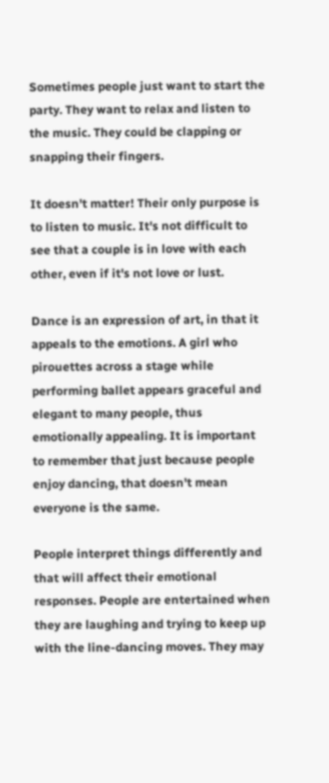Sometimes people just want to start the party. They want to relax and listen to the music. They could be clapping or snapping their fingers.

It doesn't matter! Their only purpose is to listen to music. It's not difficult to see that a couple is in love with each other, even if it's not love or lust.

Dance is an expression of art, in that it appeals to the emotions. A girl who pirouettes across a stage while performing ballet appears graceful and elegant to many people, thus emotionally appealing. It is important to remember that just because people enjoy dancing, that doesn't mean everyone is the same.

People interpret things differently and that will affect their emotional responses. People are entertained when they are laughing and trying to keep up with the line-dancing moves. They may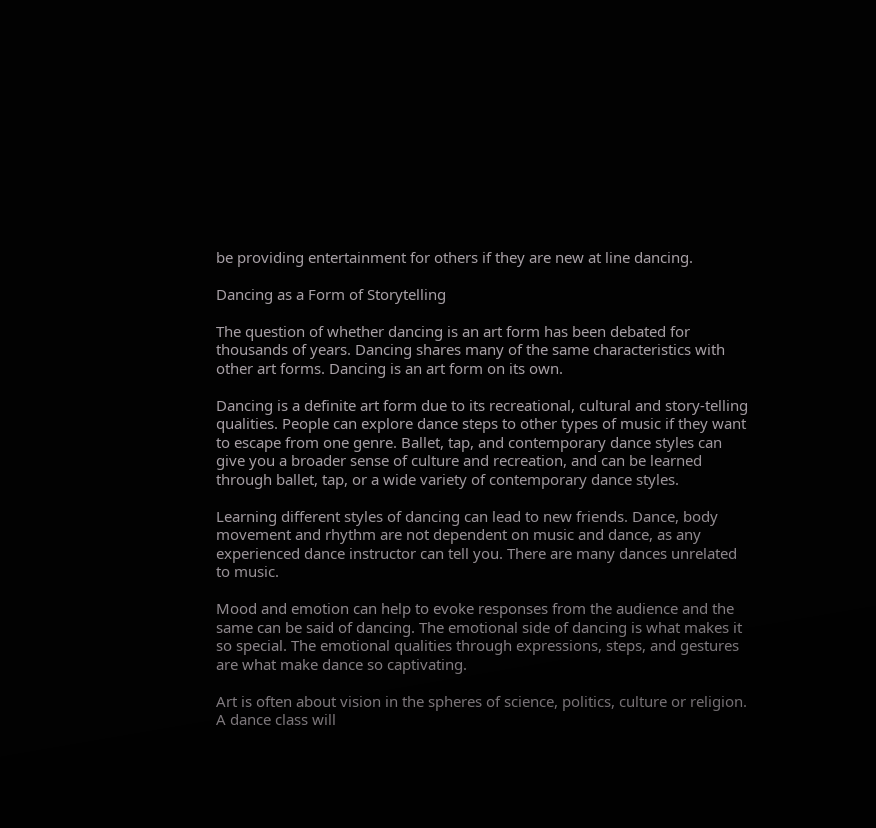be providing entertainment for others if they are new at line dancing.

Dancing as a Form of Storytelling

The question of whether dancing is an art form has been debated for thousands of years. Dancing shares many of the same characteristics with other art forms. Dancing is an art form on its own.

Dancing is a definite art form due to its recreational, cultural and story-telling qualities. People can explore dance steps to other types of music if they want to escape from one genre. Ballet, tap, and contemporary dance styles can give you a broader sense of culture and recreation, and can be learned through ballet, tap, or a wide variety of contemporary dance styles.

Learning different styles of dancing can lead to new friends. Dance, body movement and rhythm are not dependent on music and dance, as any experienced dance instructor can tell you. There are many dances unrelated to music.

Mood and emotion can help to evoke responses from the audience and the same can be said of dancing. The emotional side of dancing is what makes it so special. The emotional qualities through expressions, steps, and gestures are what make dance so captivating.

Art is often about vision in the spheres of science, politics, culture or religion. A dance class will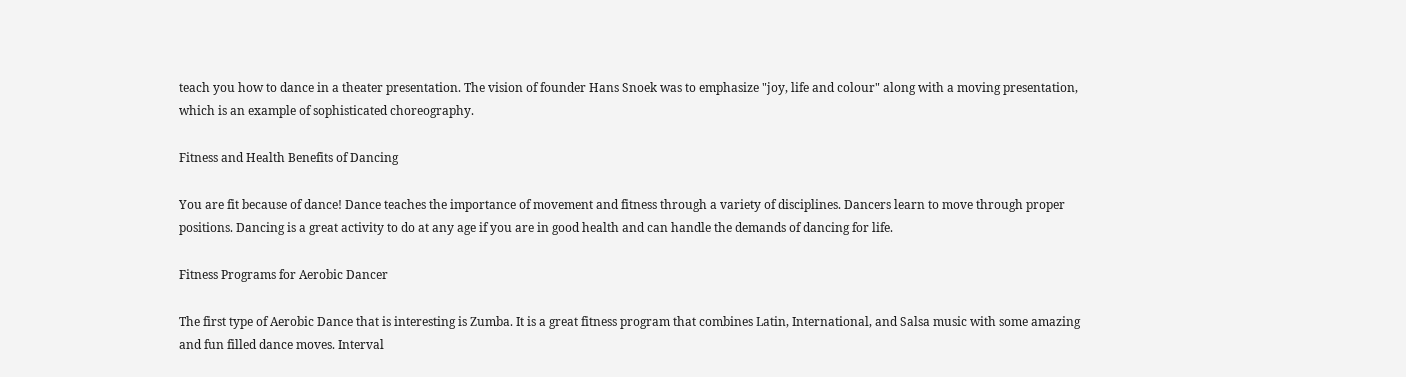teach you how to dance in a theater presentation. The vision of founder Hans Snoek was to emphasize "joy, life and colour" along with a moving presentation, which is an example of sophisticated choreography.

Fitness and Health Benefits of Dancing

You are fit because of dance! Dance teaches the importance of movement and fitness through a variety of disciplines. Dancers learn to move through proper positions. Dancing is a great activity to do at any age if you are in good health and can handle the demands of dancing for life.

Fitness Programs for Aerobic Dancer

The first type of Aerobic Dance that is interesting is Zumba. It is a great fitness program that combines Latin, International, and Salsa music with some amazing and fun filled dance moves. Interval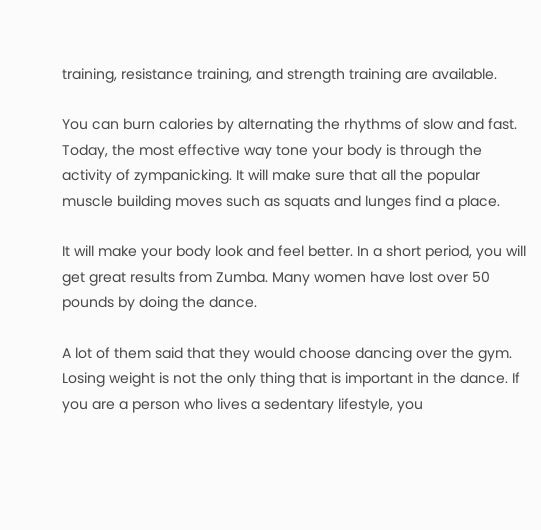training, resistance training, and strength training are available.

You can burn calories by alternating the rhythms of slow and fast. Today, the most effective way tone your body is through the activity of zympanicking. It will make sure that all the popular muscle building moves such as squats and lunges find a place.

It will make your body look and feel better. In a short period, you will get great results from Zumba. Many women have lost over 50 pounds by doing the dance.

A lot of them said that they would choose dancing over the gym. Losing weight is not the only thing that is important in the dance. If you are a person who lives a sedentary lifestyle, you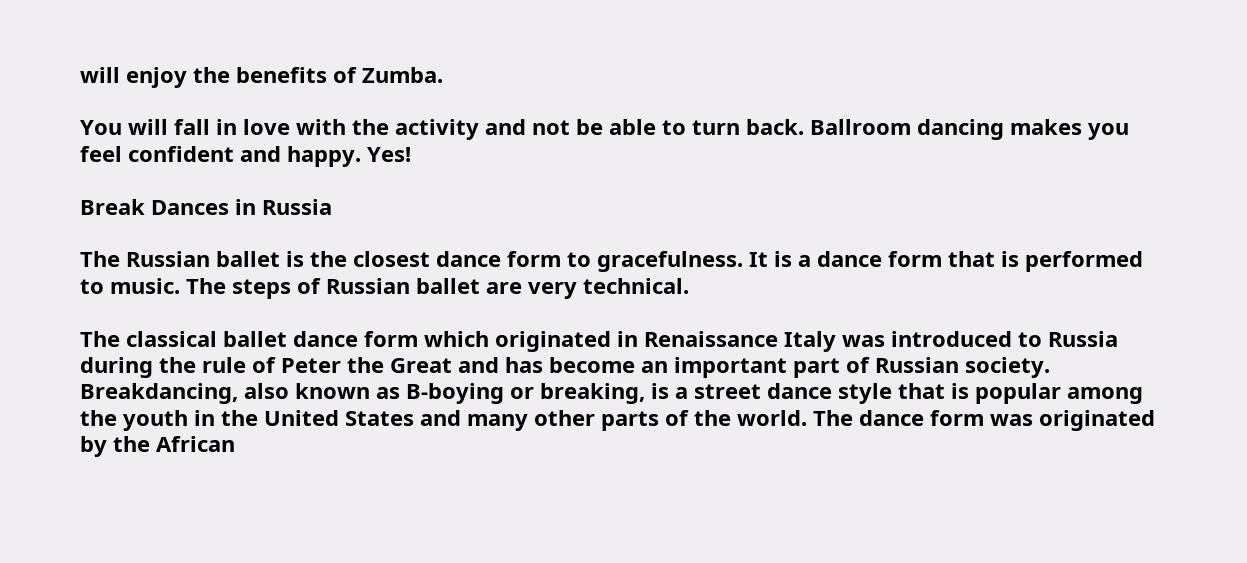will enjoy the benefits of Zumba.

You will fall in love with the activity and not be able to turn back. Ballroom dancing makes you feel confident and happy. Yes!

Break Dances in Russia

The Russian ballet is the closest dance form to gracefulness. It is a dance form that is performed to music. The steps of Russian ballet are very technical.

The classical ballet dance form which originated in Renaissance Italy was introduced to Russia during the rule of Peter the Great and has become an important part of Russian society. Breakdancing, also known as B-boying or breaking, is a street dance style that is popular among the youth in the United States and many other parts of the world. The dance form was originated by the African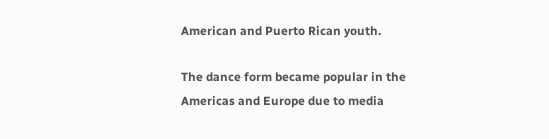American and Puerto Rican youth.

The dance form became popular in the Americas and Europe due to media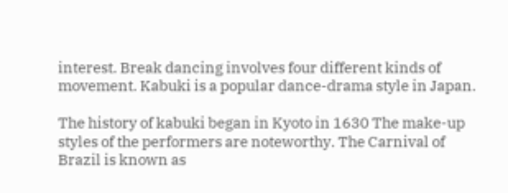interest. Break dancing involves four different kinds of movement. Kabuki is a popular dance-drama style in Japan.

The history of kabuki began in Kyoto in 1630 The make-up styles of the performers are noteworthy. The Carnival of Brazil is known as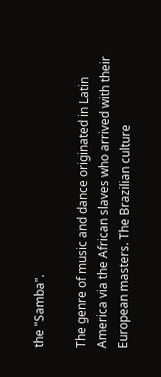the "Samba".

The genre of music and dance originated in Latin America via the African slaves who arrived with their European masters. The Brazilian culture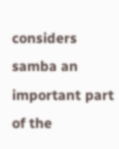considers samba an important part of the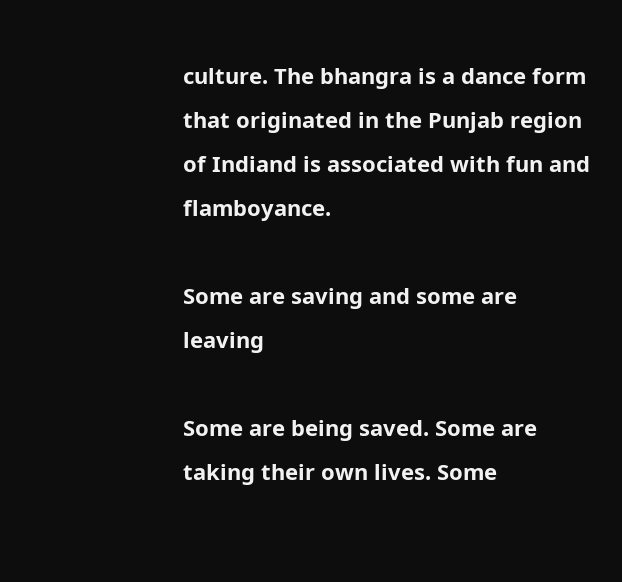culture. The bhangra is a dance form that originated in the Punjab region of Indiand is associated with fun and flamboyance.

Some are saving and some are leaving

Some are being saved. Some are taking their own lives. Some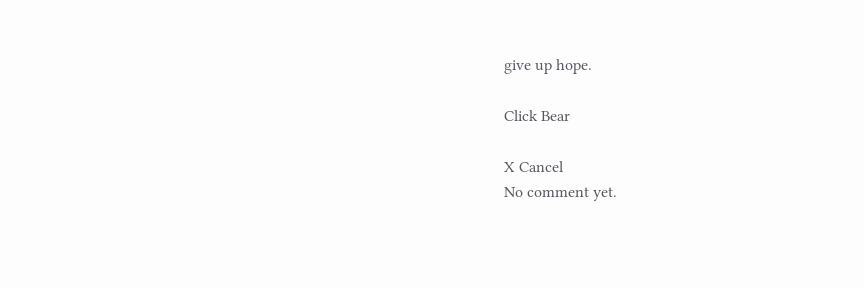give up hope.

Click Bear

X Cancel
No comment yet.